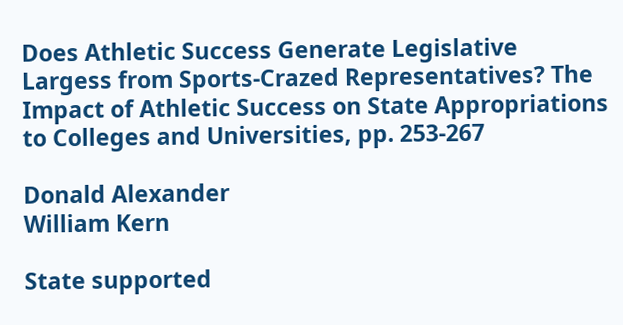Does Athletic Success Generate Legislative Largess from Sports-Crazed Representatives? The Impact of Athletic Success on State Appropriations to Colleges and Universities, pp. 253-267

Donald Alexander
William Kern

State supported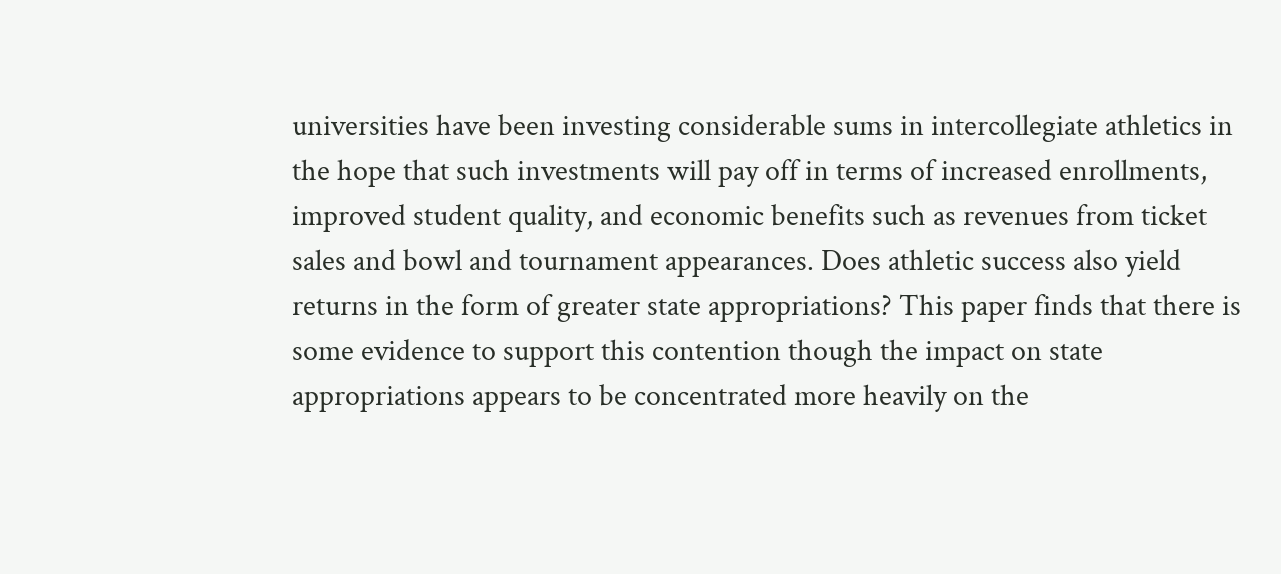universities have been investing considerable sums in intercollegiate athletics in the hope that such investments will pay off in terms of increased enrollments, improved student quality, and economic benefits such as revenues from ticket sales and bowl and tournament appearances. Does athletic success also yield returns in the form of greater state appropriations? This paper finds that there is some evidence to support this contention though the impact on state appropriations appears to be concentrated more heavily on the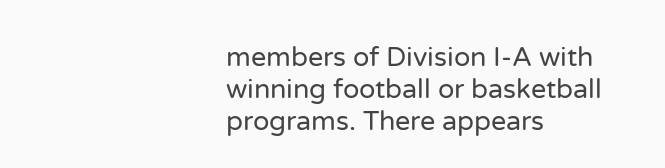members of Division I-A with winning football or basketball programs. There appears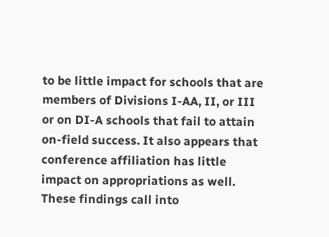to be little impact for schools that are members of Divisions I-AA, II, or III or on DI-A schools that fail to attain on-field success. It also appears that conference affiliation has little impact on appropriations as well. These findings call into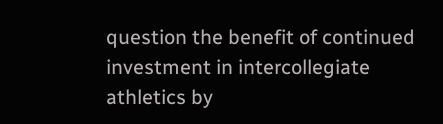question the benefit of continued investment in intercollegiate athletics by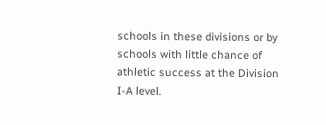schools in these divisions or by schools with little chance of athletic success at the Division I-A level.